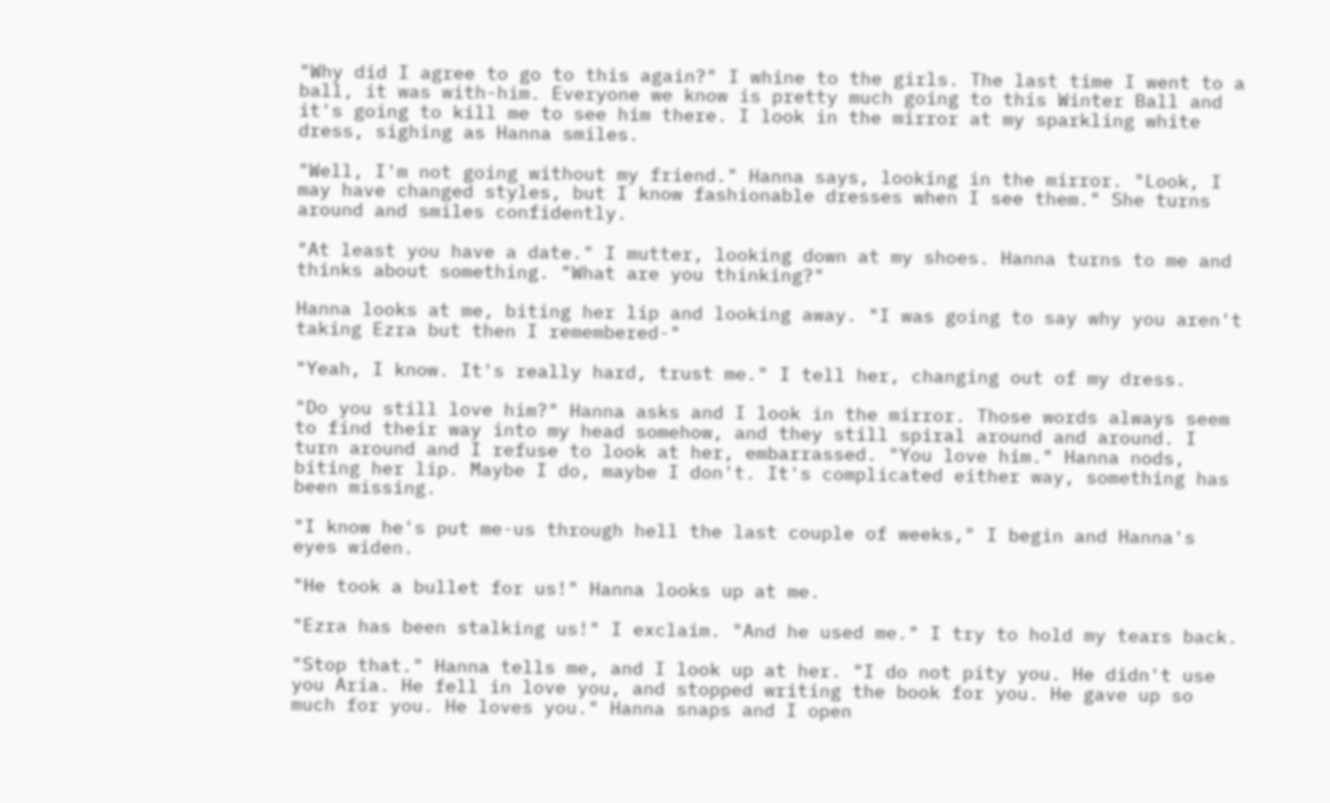"Why did I agree to go to this again?" I whine to the girls. The last time I went to a ball, it was with-him. Everyone we know is pretty much going to this Winter Ball and it's going to kill me to see him there. I look in the mirror at my sparkling white dress, sighing as Hanna smiles.

"Well, I'm not going without my friend." Hanna says, looking in the mirror. "Look, I may have changed styles, but I know fashionable dresses when I see them." She turns around and smiles confidently.

"At least you have a date." I mutter, looking down at my shoes. Hanna turns to me and thinks about something. "What are you thinking?"

Hanna looks at me, biting her lip and looking away. "I was going to say why you aren't taking Ezra but then I remembered-"

"Yeah, I know. It's really hard, trust me." I tell her, changing out of my dress.

"Do you still love him?" Hanna asks and I look in the mirror. Those words always seem to find their way into my head somehow, and they still spiral around and around. I turn around and I refuse to look at her, embarrassed. "You love him." Hanna nods, biting her lip. Maybe I do, maybe I don't. It's complicated either way, something has been missing.

"I know he's put me-us through hell the last couple of weeks," I begin and Hanna's eyes widen.

"He took a bullet for us!" Hanna looks up at me.

"Ezra has been stalking us!" I exclaim. "And he used me." I try to hold my tears back.

"Stop that." Hanna tells me, and I look up at her. "I do not pity you. He didn't use you Aria. He fell in love you, and stopped writing the book for you. He gave up so much for you. He loves you." Hanna snaps and I open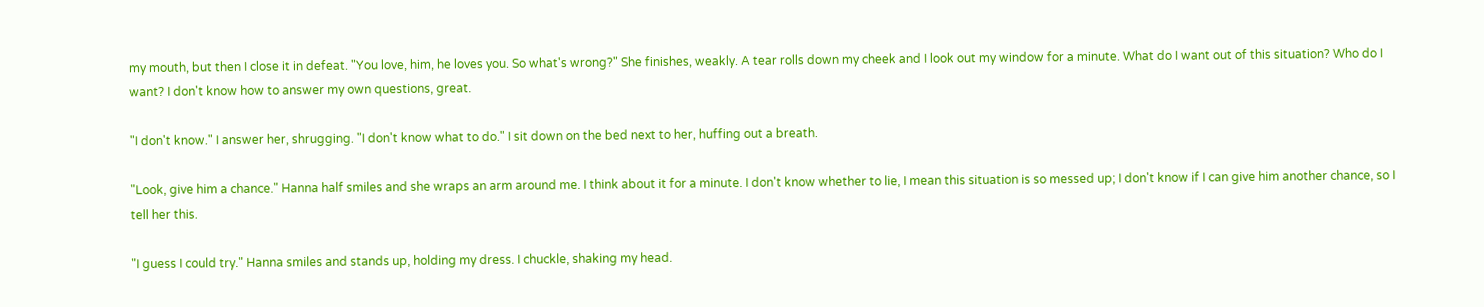my mouth, but then I close it in defeat. "You love, him, he loves you. So what's wrong?" She finishes, weakly. A tear rolls down my cheek and I look out my window for a minute. What do I want out of this situation? Who do I want? I don't know how to answer my own questions, great.

"I don't know." I answer her, shrugging. "I don't know what to do." I sit down on the bed next to her, huffing out a breath.

"Look, give him a chance." Hanna half smiles and she wraps an arm around me. I think about it for a minute. I don't know whether to lie, I mean this situation is so messed up; I don't know if I can give him another chance, so I tell her this.

"I guess I could try." Hanna smiles and stands up, holding my dress. I chuckle, shaking my head.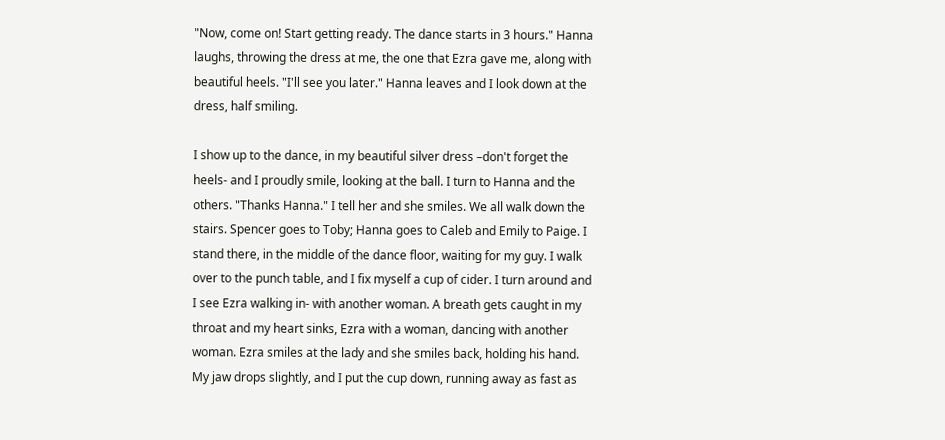"Now, come on! Start getting ready. The dance starts in 3 hours." Hanna laughs, throwing the dress at me, the one that Ezra gave me, along with beautiful heels. "I'll see you later." Hanna leaves and I look down at the dress, half smiling.

I show up to the dance, in my beautiful silver dress –don't forget the heels- and I proudly smile, looking at the ball. I turn to Hanna and the others. "Thanks Hanna." I tell her and she smiles. We all walk down the stairs. Spencer goes to Toby; Hanna goes to Caleb and Emily to Paige. I stand there, in the middle of the dance floor, waiting for my guy. I walk over to the punch table, and I fix myself a cup of cider. I turn around and I see Ezra walking in- with another woman. A breath gets caught in my throat and my heart sinks, Ezra with a woman, dancing with another woman. Ezra smiles at the lady and she smiles back, holding his hand. My jaw drops slightly, and I put the cup down, running away as fast as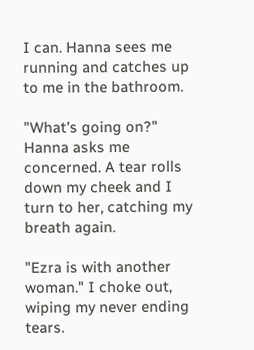I can. Hanna sees me running and catches up to me in the bathroom.

"What's going on?" Hanna asks me concerned. A tear rolls down my cheek and I turn to her, catching my breath again.

"Ezra is with another woman." I choke out, wiping my never ending tears.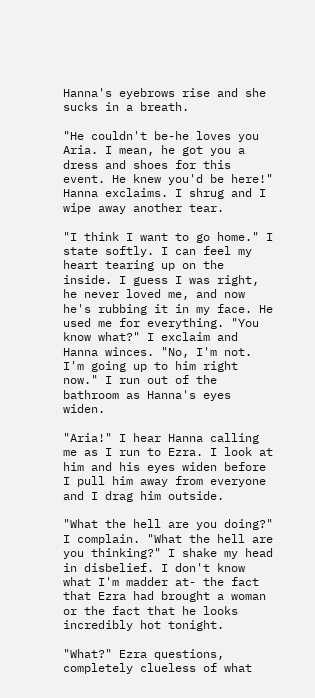Hanna's eyebrows rise and she sucks in a breath.

"He couldn't be-he loves you Aria. I mean, he got you a dress and shoes for this event. He knew you'd be here!" Hanna exclaims. I shrug and I wipe away another tear.

"I think I want to go home." I state softly. I can feel my heart tearing up on the inside. I guess I was right, he never loved me, and now he's rubbing it in my face. He used me for everything. "You know what?" I exclaim and Hanna winces. "No, I'm not. I'm going up to him right now." I run out of the bathroom as Hanna's eyes widen.

"Aria!" I hear Hanna calling me as I run to Ezra. I look at him and his eyes widen before I pull him away from everyone and I drag him outside.

"What the hell are you doing?" I complain. "What the hell are you thinking?" I shake my head in disbelief. I don't know what I'm madder at- the fact that Ezra had brought a woman or the fact that he looks incredibly hot tonight.

"What?" Ezra questions, completely clueless of what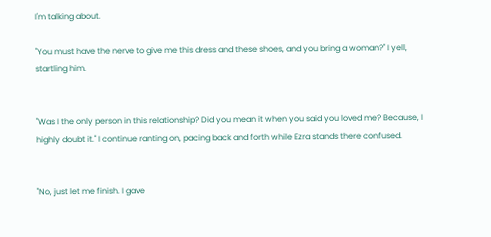I'm talking about.

"You must have the nerve to give me this dress and these shoes, and you bring a woman?" I yell, startling him.


"Was I the only person in this relationship? Did you mean it when you said you loved me? Because, I highly doubt it." I continue ranting on, pacing back and forth while Ezra stands there confused.


"No, just let me finish. I gave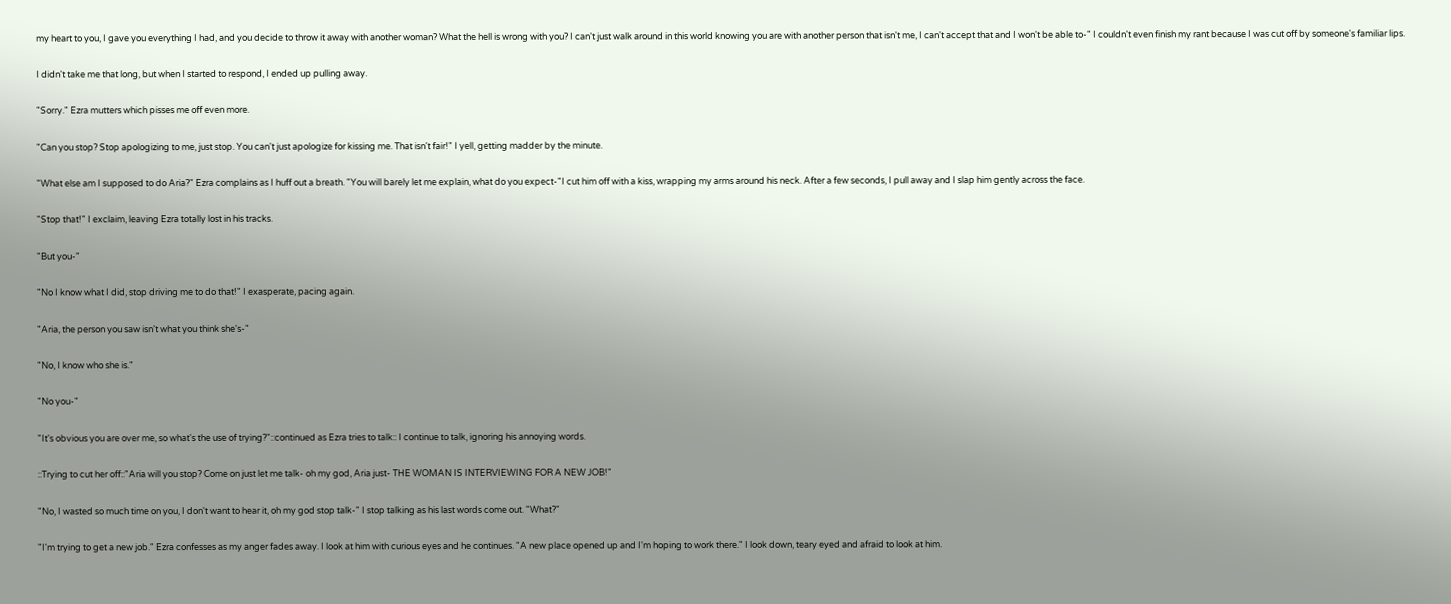my heart to you, I gave you everything I had, and you decide to throw it away with another woman? What the hell is wrong with you? I can't just walk around in this world knowing you are with another person that isn't me, I can't accept that and I won't be able to-" I couldn't even finish my rant because I was cut off by someone's familiar lips.

I didn't take me that long, but when I started to respond, I ended up pulling away.

"Sorry." Ezra mutters which pisses me off even more.

"Can you stop? Stop apologizing to me, just stop. You can't just apologize for kissing me. That isn't fair!" I yell, getting madder by the minute.

"What else am I supposed to do Aria?" Ezra complains as I huff out a breath. "You will barely let me explain, what do you expect-"I cut him off with a kiss, wrapping my arms around his neck. After a few seconds, I pull away and I slap him gently across the face.

"Stop that!" I exclaim, leaving Ezra totally lost in his tracks.

"But you-"

"No I know what I did, stop driving me to do that!" I exasperate, pacing again.

"Aria, the person you saw isn't what you think she's-"

"No, I know who she is."

"No you-"

"It's obvious you are over me, so what's the use of trying?"::continued as Ezra tries to talk:: I continue to talk, ignoring his annoying words.

::Trying to cut her off::"Aria will you stop? Come on just let me talk- oh my god, Aria just- THE WOMAN IS INTERVIEWING FOR A NEW JOB!"

"No, I wasted so much time on you, I don't want to hear it, oh my god stop talk-" I stop talking as his last words come out. "What?"

"I'm trying to get a new job." Ezra confesses as my anger fades away. I look at him with curious eyes and he continues. "A new place opened up and I'm hoping to work there." I look down, teary eyed and afraid to look at him.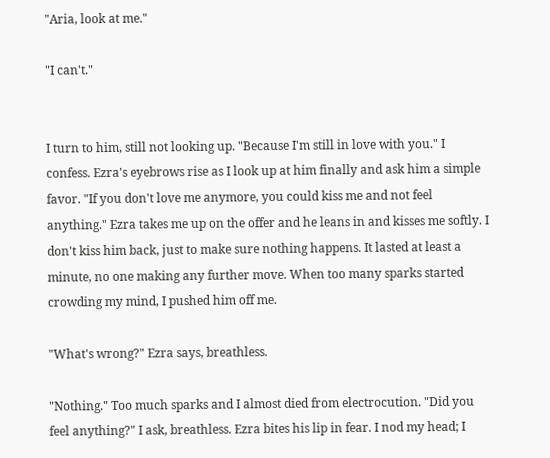"Aria, look at me."

"I can't."


I turn to him, still not looking up. "Because I'm still in love with you." I confess. Ezra's eyebrows rise as I look up at him finally and ask him a simple favor. "If you don't love me anymore, you could kiss me and not feel anything." Ezra takes me up on the offer and he leans in and kisses me softly. I don't kiss him back, just to make sure nothing happens. It lasted at least a minute, no one making any further move. When too many sparks started crowding my mind, I pushed him off me.

"What's wrong?" Ezra says, breathless.

"Nothing." Too much sparks and I almost died from electrocution. "Did you feel anything?" I ask, breathless. Ezra bites his lip in fear. I nod my head; I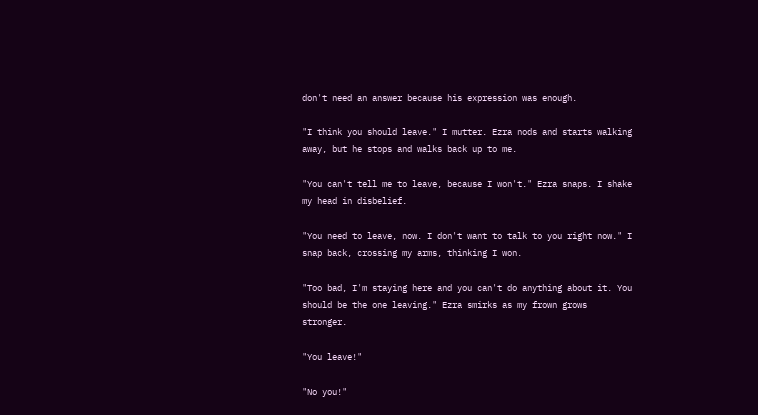don't need an answer because his expression was enough.

"I think you should leave." I mutter. Ezra nods and starts walking away, but he stops and walks back up to me.

"You can't tell me to leave, because I won't." Ezra snaps. I shake my head in disbelief.

"You need to leave, now. I don't want to talk to you right now." I snap back, crossing my arms, thinking I won.

"Too bad, I'm staying here and you can't do anything about it. You should be the one leaving." Ezra smirks as my frown grows stronger.

"You leave!"

"No you!"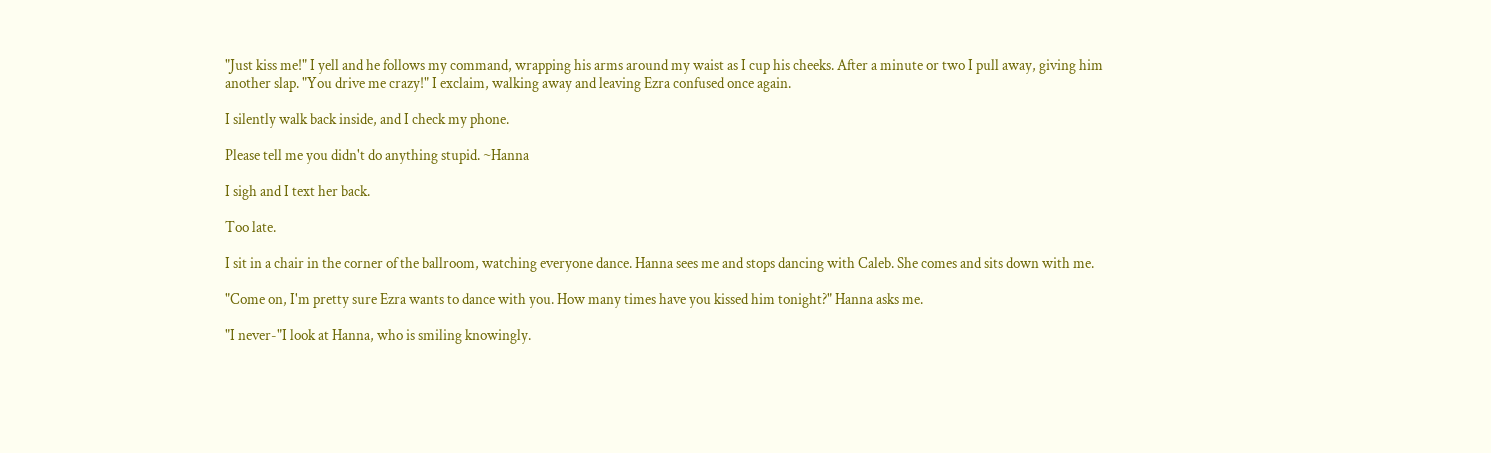"Just kiss me!" I yell and he follows my command, wrapping his arms around my waist as I cup his cheeks. After a minute or two I pull away, giving him another slap. "You drive me crazy!" I exclaim, walking away and leaving Ezra confused once again.

I silently walk back inside, and I check my phone.

Please tell me you didn't do anything stupid. ~Hanna

I sigh and I text her back.

Too late.

I sit in a chair in the corner of the ballroom, watching everyone dance. Hanna sees me and stops dancing with Caleb. She comes and sits down with me.

"Come on, I'm pretty sure Ezra wants to dance with you. How many times have you kissed him tonight?" Hanna asks me.

"I never-"I look at Hanna, who is smiling knowingly.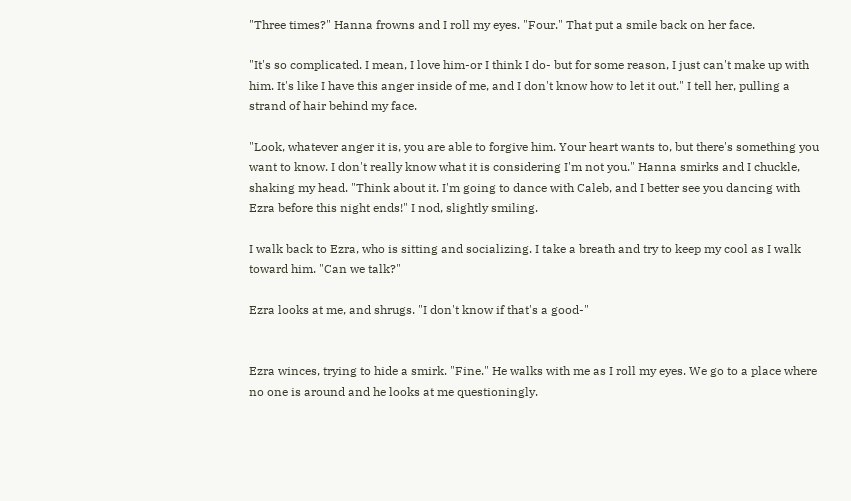"Three times?" Hanna frowns and I roll my eyes. "Four." That put a smile back on her face.

"It's so complicated. I mean, I love him-or I think I do- but for some reason, I just can't make up with him. It's like I have this anger inside of me, and I don't know how to let it out." I tell her, pulling a strand of hair behind my face.

"Look, whatever anger it is, you are able to forgive him. Your heart wants to, but there's something you want to know. I don't really know what it is considering I'm not you." Hanna smirks and I chuckle, shaking my head. "Think about it. I'm going to dance with Caleb, and I better see you dancing with Ezra before this night ends!" I nod, slightly smiling.

I walk back to Ezra, who is sitting and socializing. I take a breath and try to keep my cool as I walk toward him. "Can we talk?"

Ezra looks at me, and shrugs. "I don't know if that's a good-"


Ezra winces, trying to hide a smirk. "Fine." He walks with me as I roll my eyes. We go to a place where no one is around and he looks at me questioningly.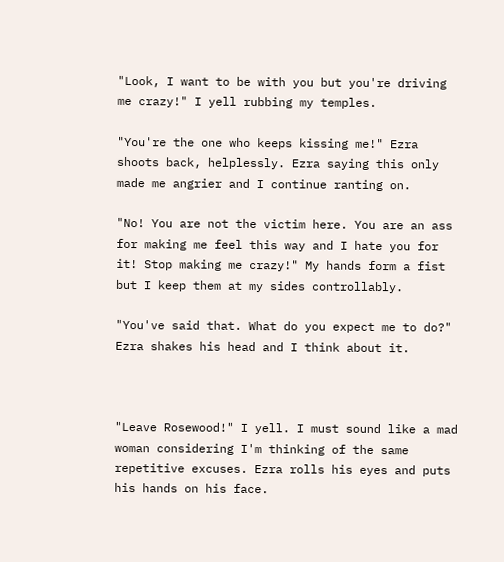"Look, I want to be with you but you're driving me crazy!" I yell rubbing my temples.

"You're the one who keeps kissing me!" Ezra shoots back, helplessly. Ezra saying this only made me angrier and I continue ranting on.

"No! You are not the victim here. You are an ass for making me feel this way and I hate you for it! Stop making me crazy!" My hands form a fist but I keep them at my sides controllably.

"You've said that. What do you expect me to do?" Ezra shakes his head and I think about it.



"Leave Rosewood!" I yell. I must sound like a mad woman considering I'm thinking of the same repetitive excuses. Ezra rolls his eyes and puts his hands on his face.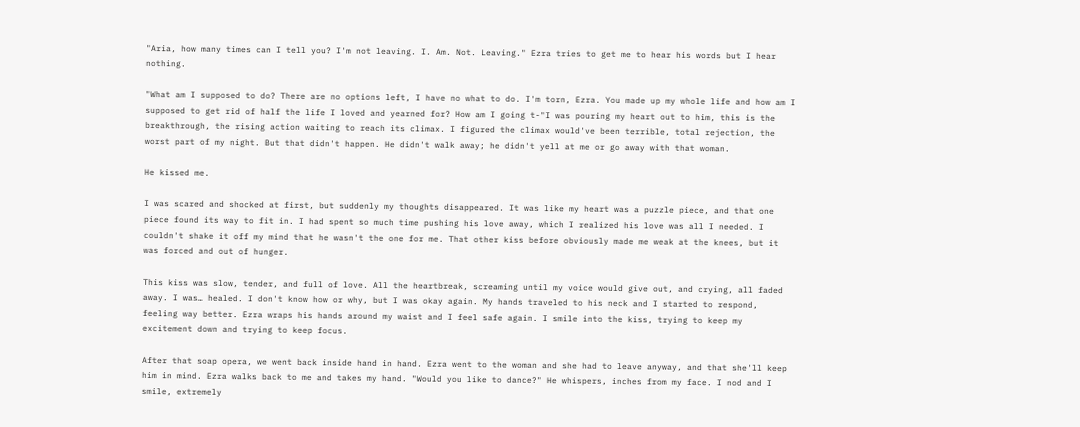"Aria, how many times can I tell you? I'm not leaving. I. Am. Not. Leaving." Ezra tries to get me to hear his words but I hear nothing.

"What am I supposed to do? There are no options left, I have no what to do. I'm torn, Ezra. You made up my whole life and how am I supposed to get rid of half the life I loved and yearned for? How am I going t-"I was pouring my heart out to him, this is the breakthrough, the rising action waiting to reach its climax. I figured the climax would've been terrible, total rejection, the worst part of my night. But that didn't happen. He didn't walk away; he didn't yell at me or go away with that woman.

He kissed me.

I was scared and shocked at first, but suddenly my thoughts disappeared. It was like my heart was a puzzle piece, and that one piece found its way to fit in. I had spent so much time pushing his love away, which I realized his love was all I needed. I couldn't shake it off my mind that he wasn't the one for me. That other kiss before obviously made me weak at the knees, but it was forced and out of hunger.

This kiss was slow, tender, and full of love. All the heartbreak, screaming until my voice would give out, and crying, all faded away. I was… healed. I don't know how or why, but I was okay again. My hands traveled to his neck and I started to respond, feeling way better. Ezra wraps his hands around my waist and I feel safe again. I smile into the kiss, trying to keep my excitement down and trying to keep focus.

After that soap opera, we went back inside hand in hand. Ezra went to the woman and she had to leave anyway, and that she'll keep him in mind. Ezra walks back to me and takes my hand. "Would you like to dance?" He whispers, inches from my face. I nod and I smile, extremely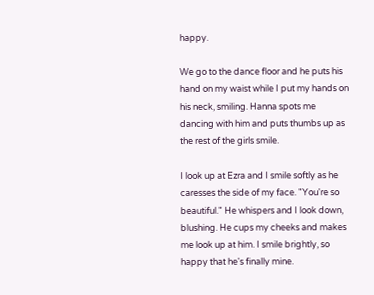happy.

We go to the dance floor and he puts his hand on my waist while I put my hands on his neck, smiling. Hanna spots me dancing with him and puts thumbs up as the rest of the girls smile.

I look up at Ezra and I smile softly as he caresses the side of my face. "You're so beautiful." He whispers and I look down, blushing. He cups my cheeks and makes me look up at him. I smile brightly, so happy that he's finally mine.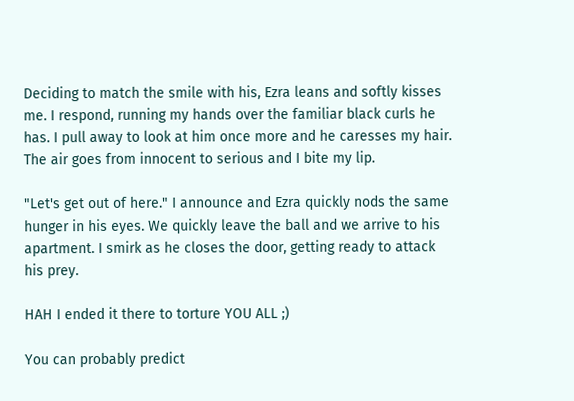Deciding to match the smile with his, Ezra leans and softly kisses me. I respond, running my hands over the familiar black curls he has. I pull away to look at him once more and he caresses my hair. The air goes from innocent to serious and I bite my lip.

"Let's get out of here." I announce and Ezra quickly nods the same hunger in his eyes. We quickly leave the ball and we arrive to his apartment. I smirk as he closes the door, getting ready to attack his prey.

HAH I ended it there to torture YOU ALL ;)

You can probably predict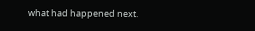what had happened next.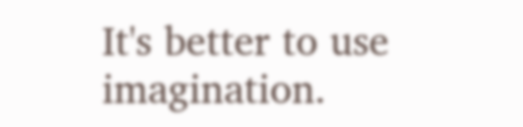It's better to use imagination.